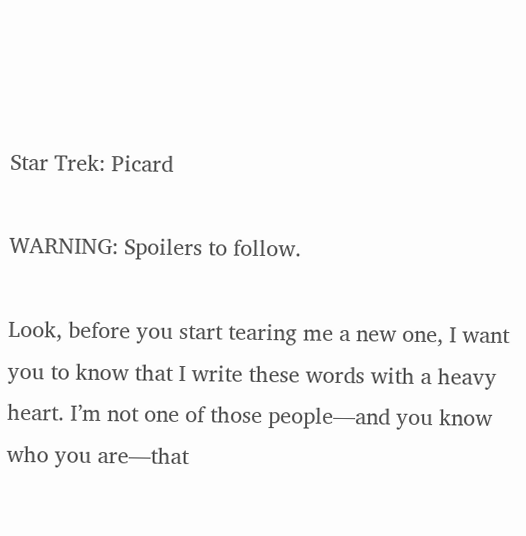Star Trek: Picard

WARNING: Spoilers to follow.

Look, before you start tearing me a new one, I want you to know that I write these words with a heavy heart. I’m not one of those people—and you know who you are—that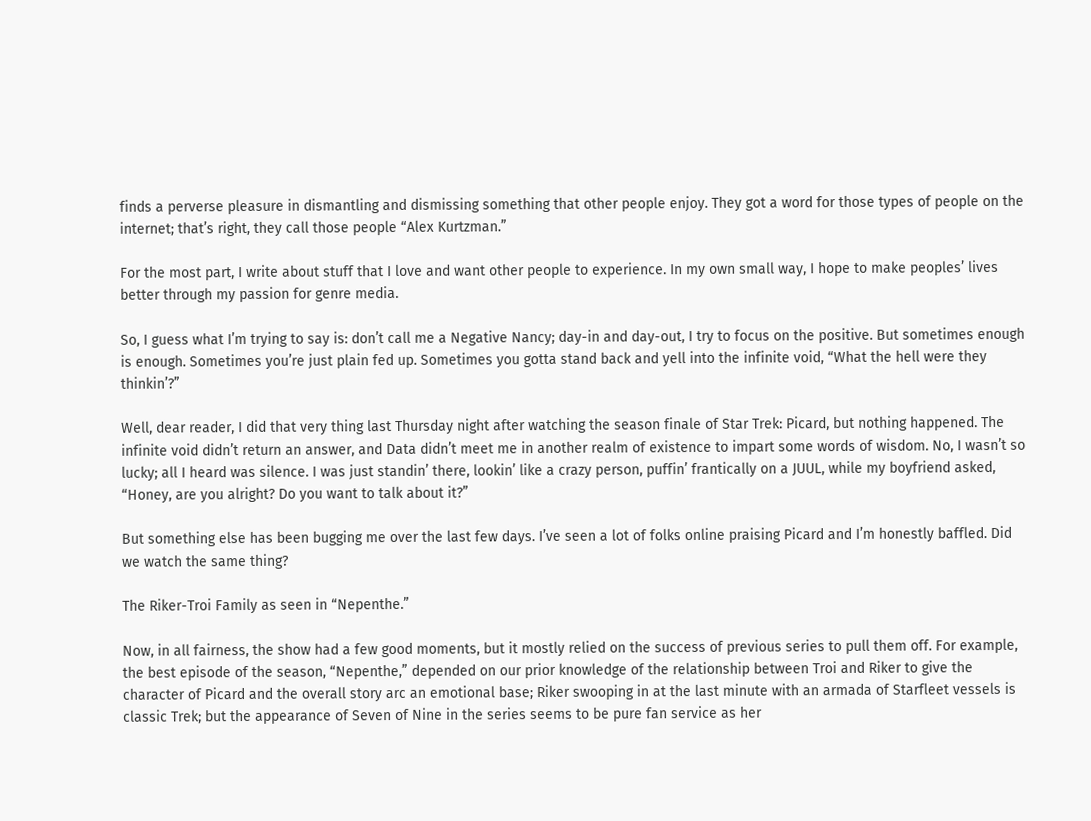finds a perverse pleasure in dismantling and dismissing something that other people enjoy. They got a word for those types of people on the internet; that’s right, they call those people “Alex Kurtzman.”

For the most part, I write about stuff that I love and want other people to experience. In my own small way, I hope to make peoples’ lives better through my passion for genre media.

So, I guess what I’m trying to say is: don’t call me a Negative Nancy; day-in and day-out, I try to focus on the positive. But sometimes enough is enough. Sometimes you’re just plain fed up. Sometimes you gotta stand back and yell into the infinite void, “What the hell were they thinkin’?”

Well, dear reader, I did that very thing last Thursday night after watching the season finale of Star Trek: Picard, but nothing happened. The infinite void didn’t return an answer, and Data didn’t meet me in another realm of existence to impart some words of wisdom. No, I wasn’t so lucky; all I heard was silence. I was just standin’ there, lookin’ like a crazy person, puffin’ frantically on a JUUL, while my boyfriend asked, “Honey, are you alright? Do you want to talk about it?”

But something else has been bugging me over the last few days. I’ve seen a lot of folks online praising Picard and I’m honestly baffled. Did we watch the same thing?

The Riker-Troi Family as seen in “Nepenthe.”

Now, in all fairness, the show had a few good moments, but it mostly relied on the success of previous series to pull them off. For example, the best episode of the season, “Nepenthe,” depended on our prior knowledge of the relationship between Troi and Riker to give the character of Picard and the overall story arc an emotional base; Riker swooping in at the last minute with an armada of Starfleet vessels is classic Trek; but the appearance of Seven of Nine in the series seems to be pure fan service as her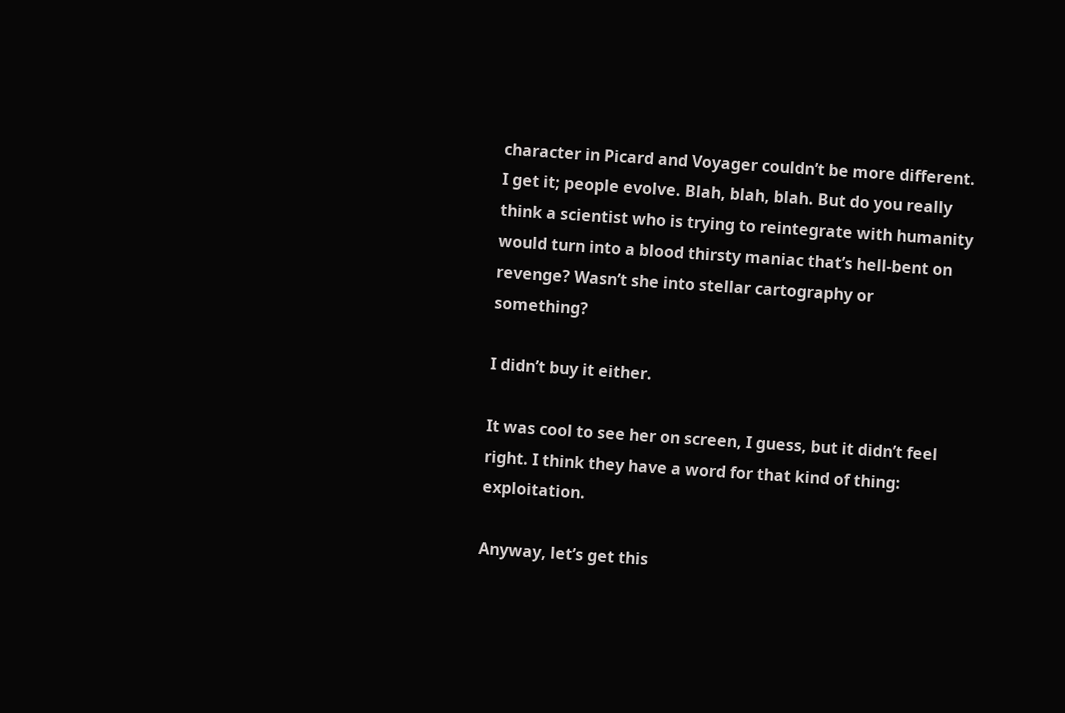character in Picard and Voyager couldn’t be more different. I get it; people evolve. Blah, blah, blah. But do you really think a scientist who is trying to reintegrate with humanity would turn into a blood thirsty maniac that’s hell-bent on revenge? Wasn’t she into stellar cartography or something?

I didn’t buy it either.

It was cool to see her on screen, I guess, but it didn’t feel right. I think they have a word for that kind of thing: exploitation.

Anyway, let’s get this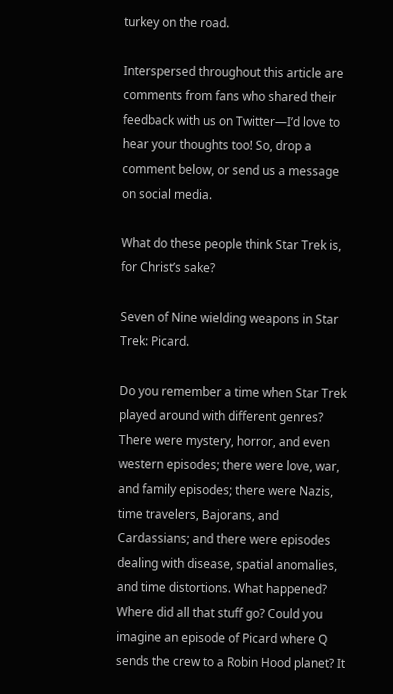turkey on the road.

Interspersed throughout this article are comments from fans who shared their feedback with us on Twitter—I’d love to hear your thoughts too! So, drop a comment below, or send us a message on social media.

What do these people think Star Trek is, for Christ’s sake?

Seven of Nine wielding weapons in Star Trek: Picard.

Do you remember a time when Star Trek played around with different genres? There were mystery, horror, and even western episodes; there were love, war, and family episodes; there were Nazis, time travelers, Bajorans, and Cardassians; and there were episodes dealing with disease, spatial anomalies, and time distortions. What happened? Where did all that stuff go? Could you imagine an episode of Picard where Q sends the crew to a Robin Hood planet? It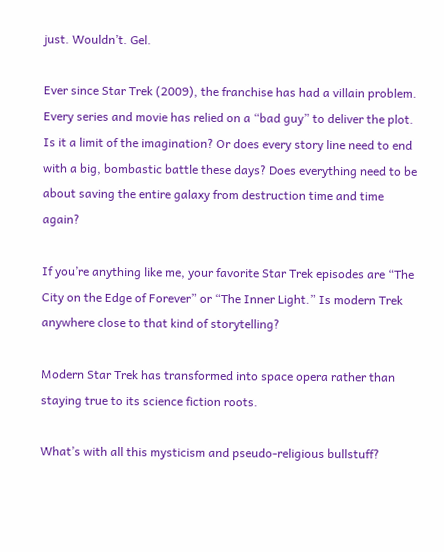just. Wouldn’t. Gel.

Ever since Star Trek (2009), the franchise has had a villain problem. Every series and movie has relied on a “bad guy” to deliver the plot. Is it a limit of the imagination? Or does every story line need to end with a big, bombastic battle these days? Does everything need to be about saving the entire galaxy from destruction time and time again?

If you’re anything like me, your favorite Star Trek episodes are “The City on the Edge of Forever” or “The Inner Light.” Is modern Trek anywhere close to that kind of storytelling?

Modern Star Trek has transformed into space opera rather than staying true to its science fiction roots.

What’s with all this mysticism and pseudo-religious bullstuff?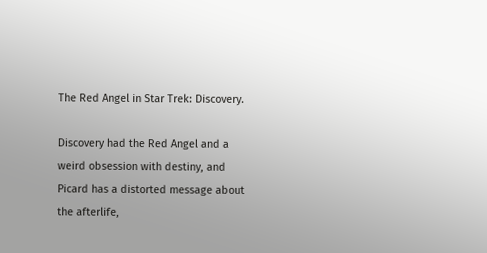The Red Angel in Star Trek: Discovery.

Discovery had the Red Angel and a weird obsession with destiny, and Picard has a distorted message about the afterlife,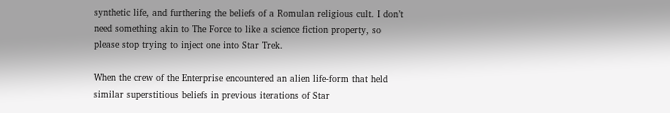synthetic life, and furthering the beliefs of a Romulan religious cult. I don’t need something akin to The Force to like a science fiction property, so please stop trying to inject one into Star Trek.

When the crew of the Enterprise encountered an alien life-form that held similar superstitious beliefs in previous iterations of Star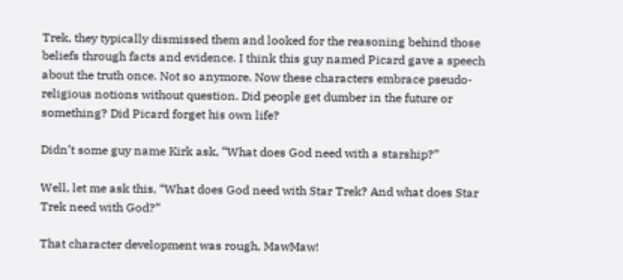Trek, they typically dismissed them and looked for the reasoning behind those beliefs through facts and evidence. I think this guy named Picard gave a speech about the truth once. Not so anymore. Now these characters embrace pseudo-religious notions without question. Did people get dumber in the future or something? Did Picard forget his own life?

Didn’t some guy name Kirk ask, “What does God need with a starship?”

Well, let me ask this, “What does God need with Star Trek? And what does Star Trek need with God?”

That character development was rough, MawMaw!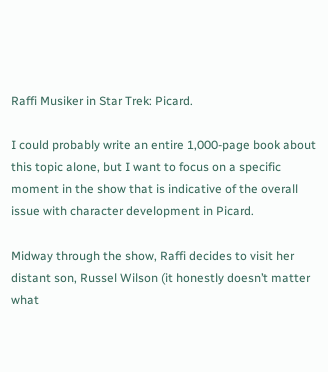Raffi Musiker in Star Trek: Picard.

I could probably write an entire 1,000-page book about this topic alone, but I want to focus on a specific moment in the show that is indicative of the overall issue with character development in Picard.

Midway through the show, Raffi decides to visit her distant son, Russel Wilson (it honestly doesn’t matter what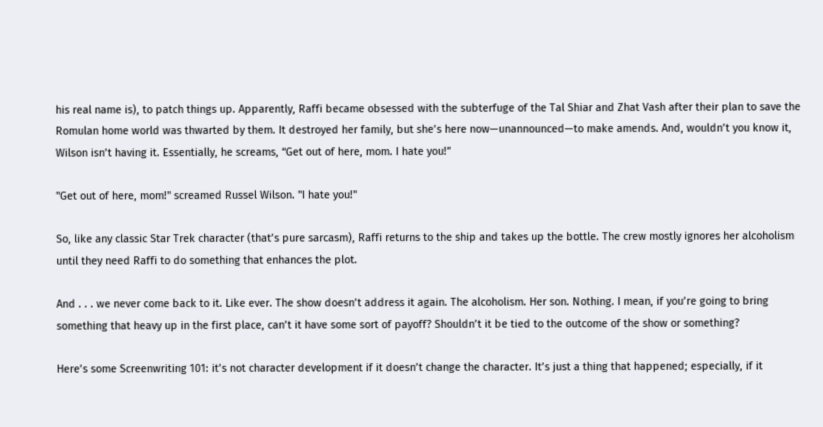his real name is), to patch things up. Apparently, Raffi became obsessed with the subterfuge of the Tal Shiar and Zhat Vash after their plan to save the Romulan home world was thwarted by them. It destroyed her family, but she’s here now—unannounced—to make amends. And, wouldn’t you know it, Wilson isn’t having it. Essentially, he screams, “Get out of here, mom. I hate you!”

"Get out of here, mom!" screamed Russel Wilson. "I hate you!"

So, like any classic Star Trek character (that’s pure sarcasm), Raffi returns to the ship and takes up the bottle. The crew mostly ignores her alcoholism until they need Raffi to do something that enhances the plot.

And . . . we never come back to it. Like ever. The show doesn’t address it again. The alcoholism. Her son. Nothing. I mean, if you’re going to bring something that heavy up in the first place, can’t it have some sort of payoff? Shouldn’t it be tied to the outcome of the show or something?

Here’s some Screenwriting 101: it’s not character development if it doesn’t change the character. It’s just a thing that happened; especially, if it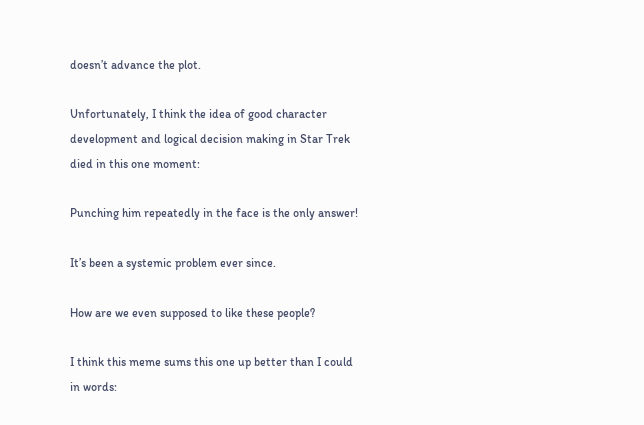doesn’t advance the plot.

Unfortunately, I think the idea of good character development and logical decision making in Star Trek died in this one moment:

Punching him repeatedly in the face is the only answer!

It’s been a systemic problem ever since.

How are we even supposed to like these people?

I think this meme sums this one up better than I could in words: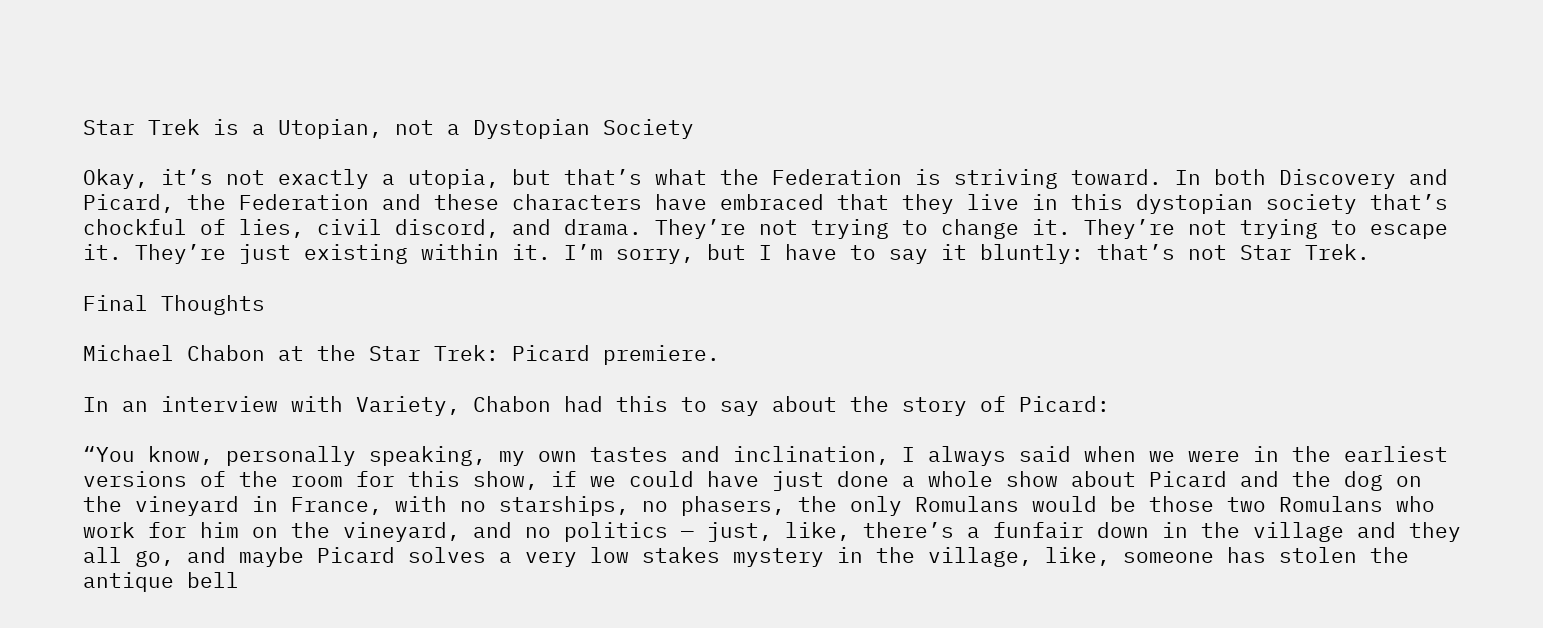Star Trek is a Utopian, not a Dystopian Society

Okay, it’s not exactly a utopia, but that’s what the Federation is striving toward. In both Discovery and Picard, the Federation and these characters have embraced that they live in this dystopian society that’s chockful of lies, civil discord, and drama. They’re not trying to change it. They’re not trying to escape it. They’re just existing within it. I’m sorry, but I have to say it bluntly: that’s not Star Trek.

Final Thoughts

Michael Chabon at the Star Trek: Picard premiere.

In an interview with Variety, Chabon had this to say about the story of Picard:

“You know, personally speaking, my own tastes and inclination, I always said when we were in the earliest versions of the room for this show, if we could have just done a whole show about Picard and the dog on the vineyard in France, with no starships, no phasers, the only Romulans would be those two Romulans who work for him on the vineyard, and no politics — just, like, there’s a funfair down in the village and they all go, and maybe Picard solves a very low stakes mystery in the village, like, someone has stolen the antique bell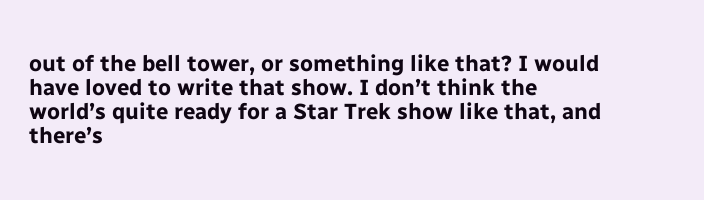out of the bell tower, or something like that? I would have loved to write that show. I don’t think the world’s quite ready for a Star Trek show like that, and there’s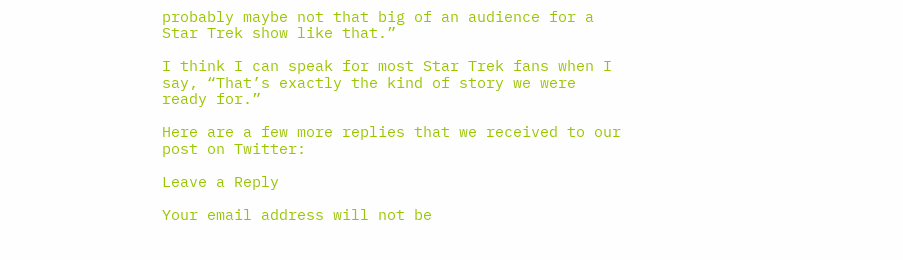probably maybe not that big of an audience for a Star Trek show like that.”

I think I can speak for most Star Trek fans when I say, “That’s exactly the kind of story we were ready for.”

Here are a few more replies that we received to our post on Twitter:

Leave a Reply

Your email address will not be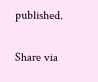published.

Share via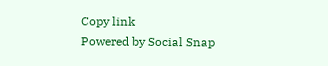Copy link
Powered by Social Snap